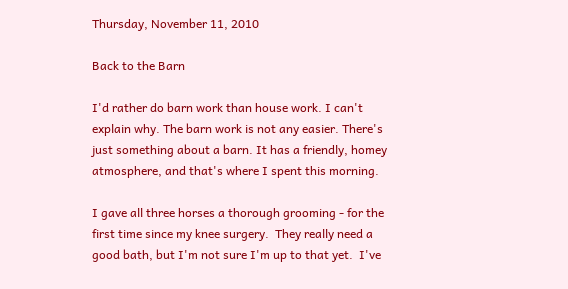Thursday, November 11, 2010

Back to the Barn

I'd rather do barn work than house work. I can't explain why. The barn work is not any easier. There's just something about a barn. It has a friendly, homey atmosphere, and that's where I spent this morning.

I gave all three horses a thorough grooming - for the first time since my knee surgery.  They really need a good bath, but I'm not sure I'm up to that yet.  I've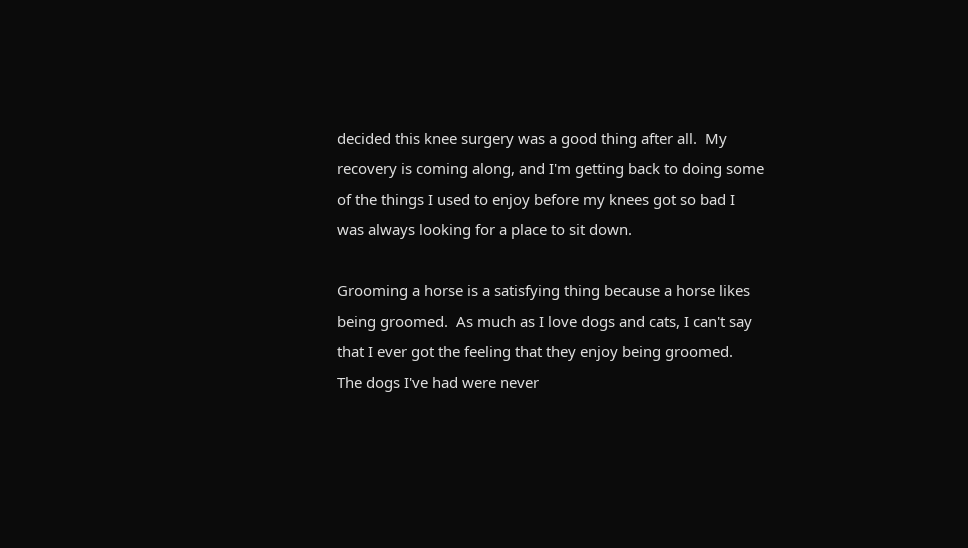decided this knee surgery was a good thing after all.  My recovery is coming along, and I'm getting back to doing some of the things I used to enjoy before my knees got so bad I was always looking for a place to sit down.

Grooming a horse is a satisfying thing because a horse likes being groomed.  As much as I love dogs and cats, I can't say that I ever got the feeling that they enjoy being groomed.  The dogs I've had were never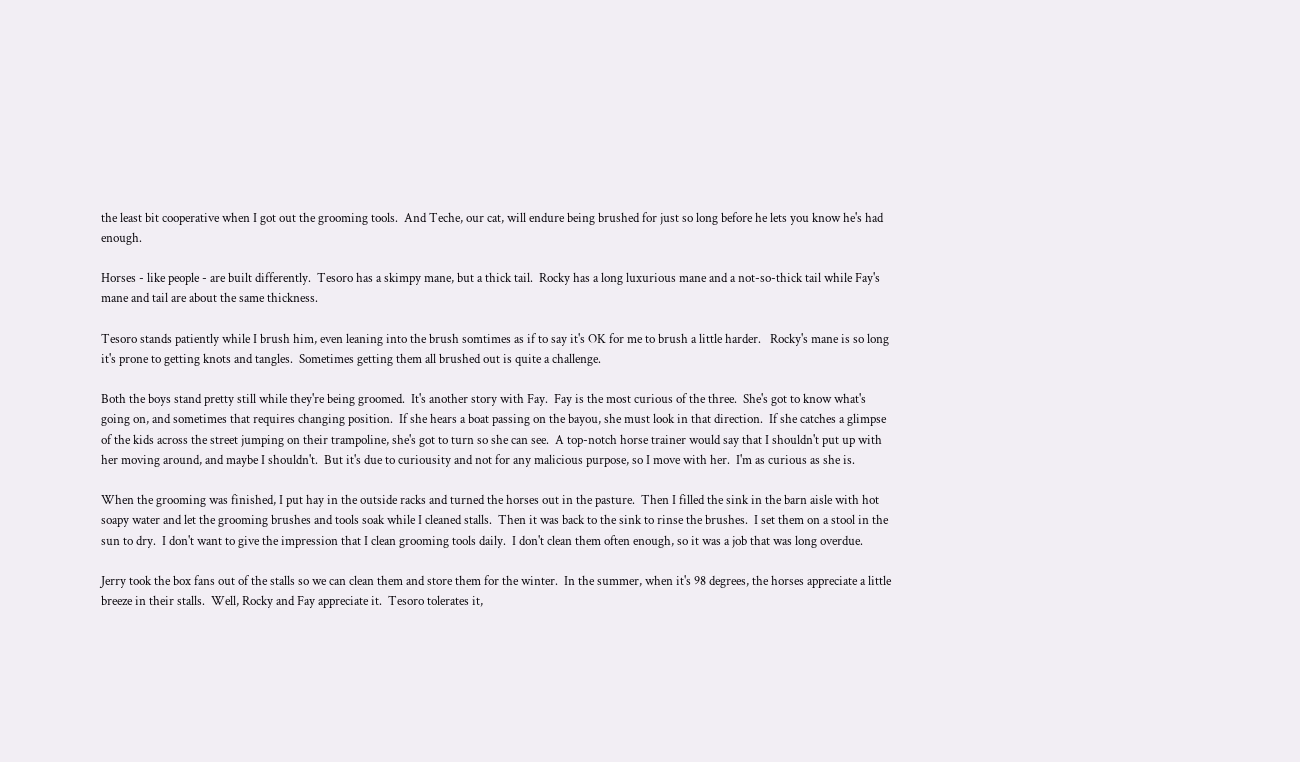the least bit cooperative when I got out the grooming tools.  And Teche, our cat, will endure being brushed for just so long before he lets you know he's had enough.

Horses - like people - are built differently.  Tesoro has a skimpy mane, but a thick tail.  Rocky has a long luxurious mane and a not-so-thick tail while Fay's mane and tail are about the same thickness.

Tesoro stands patiently while I brush him, even leaning into the brush somtimes as if to say it's OK for me to brush a little harder.   Rocky's mane is so long it's prone to getting knots and tangles.  Sometimes getting them all brushed out is quite a challenge.

Both the boys stand pretty still while they're being groomed.  It's another story with Fay.  Fay is the most curious of the three.  She's got to know what's going on, and sometimes that requires changing position.  If she hears a boat passing on the bayou, she must look in that direction.  If she catches a glimpse of the kids across the street jumping on their trampoline, she's got to turn so she can see.  A top-notch horse trainer would say that I shouldn't put up with her moving around, and maybe I shouldn't.  But it's due to curiousity and not for any malicious purpose, so I move with her.  I'm as curious as she is.

When the grooming was finished, I put hay in the outside racks and turned the horses out in the pasture.  Then I filled the sink in the barn aisle with hot soapy water and let the grooming brushes and tools soak while I cleaned stalls.  Then it was back to the sink to rinse the brushes.  I set them on a stool in the sun to dry.  I don't want to give the impression that I clean grooming tools daily.  I don't clean them often enough, so it was a job that was long overdue.

Jerry took the box fans out of the stalls so we can clean them and store them for the winter.  In the summer, when it's 98 degrees, the horses appreciate a little breeze in their stalls.  Well, Rocky and Fay appreciate it.  Tesoro tolerates it,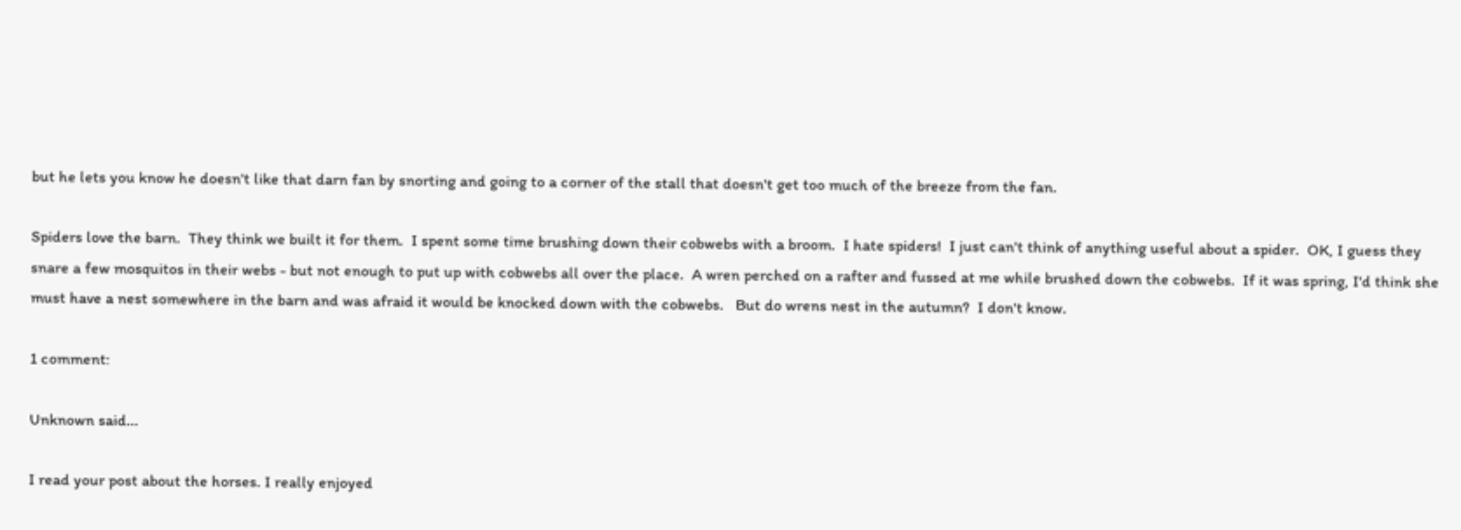but he lets you know he doesn't like that darn fan by snorting and going to a corner of the stall that doesn't get too much of the breeze from the fan.

Spiders love the barn.  They think we built it for them.  I spent some time brushing down their cobwebs with a broom.  I hate spiders!  I just can't think of anything useful about a spider.  OK, I guess they snare a few mosquitos in their webs - but not enough to put up with cobwebs all over the place.  A wren perched on a rafter and fussed at me while brushed down the cobwebs.  If it was spring, I'd think she must have a nest somewhere in the barn and was afraid it would be knocked down with the cobwebs.   But do wrens nest in the autumn?  I don't know.

1 comment:

Unknown said...

I read your post about the horses. I really enjoyed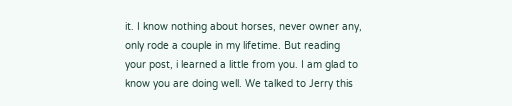it. I know nothing about horses, never owner any, only rode a couple in my lifetime. But reading your post, i learned a little from you. I am glad to know you are doing well. We talked to Jerry this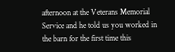afternoon at the Veterans Memorial Service and he told us you worked in the barn for the first time this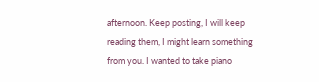afternoon. Keep posting, I will keep reading them, I might learn something from you. I wanted to take piano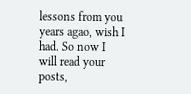lessons from you years agao, wish I had. So now I will read your posts,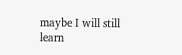maybe I will still learn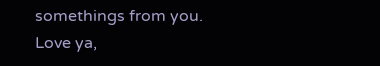somethings from you.
Love ya,